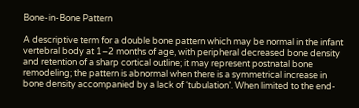Bone-in-Bone Pattern

A descriptive term for a double bone pattern which may be normal in the infant vertebral body at 1–2 months of age, with peripheral decreased bone density and retention of a sharp cortical outline; it may represent postnatal bone remodeling; the pattern is abnormal when there is a symmetrical increase in bone density accompanied by a lack of ‘tubulation’. When limited to the end-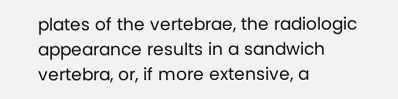plates of the vertebrae, the radiologic appearance results in a sandwich vertebra, or, if more extensive, a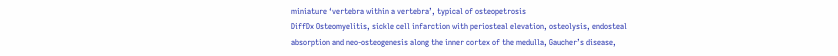miniature ‘vertebra within a vertebra’, typical of osteopetrosis
DiffDx Osteomyelitis, sickle cell infarction with periosteal elevation, osteolysis, endosteal absorption and neo-osteogenesis along the inner cortex of the medulla, Gaucher’s disease,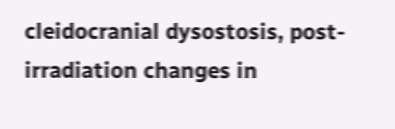cleidocranial dysostosis, post-irradiation changes in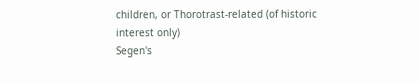children, or Thorotrast-related (of historic interest only)
Segen's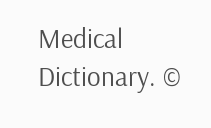Medical Dictionary. ©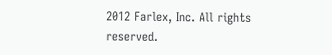2012 Farlex, Inc. All rights reserved.